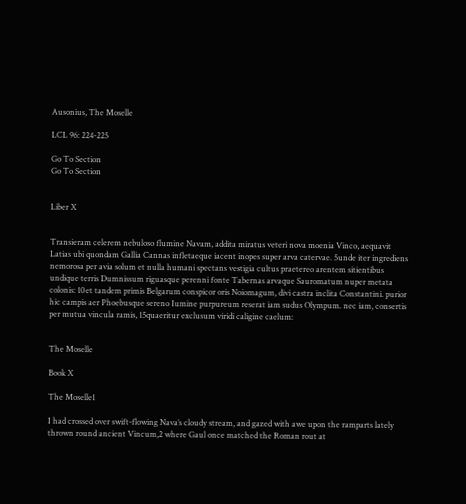Ausonius, The Moselle

LCL 96: 224-225

Go To Section
Go To Section


Liber X


Transieram celerem nebuloso flumine Navam, addita miratus veteri nova moenia Vinco, aequavit Latias ubi quondam Gallia Cannas infletaeque iacent inopes super arva catervae. 5unde iter ingrediens nemorosa per avia solum et nulla humani spectans vestigia cultus praetereo arentem sitientibus undique terris Dumnissum riguasque perenni fonte Tabernas arvaque Sauromatum nuper metata colonis: 10et tandem primis Belgarum conspicor oris Noiomagum, divi castra inclita Constantini. purior hic campis aer Phoebusque sereno Iumine purpureum reserat iam sudus Olympum. nec iam, consertis per mutua vincula ramis, 15quaeritur exclusum viridi caligine caelum:


The Moselle

Book X

The Moselle1

I had crossed over swift-flowing Nava’s cloudy stream, and gazed with awe upon the ramparts lately thrown round ancient Vincum,2 where Gaul once matched the Roman rout at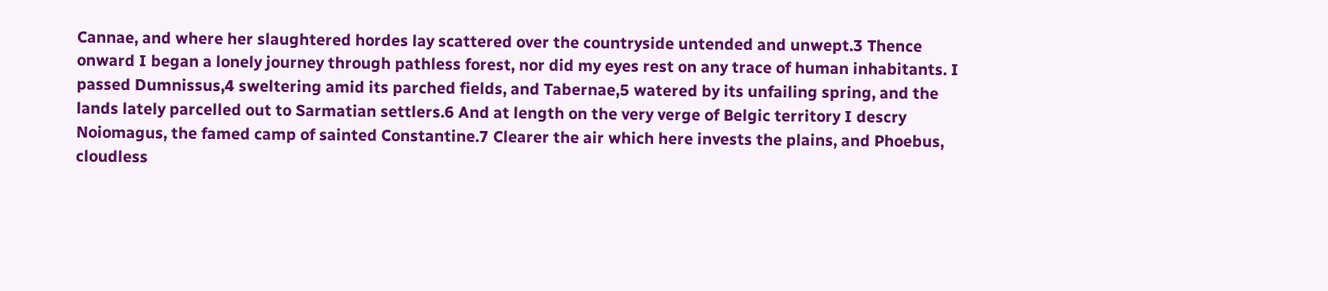Cannae, and where her slaughtered hordes lay scattered over the countryside untended and unwept.3 Thence onward I began a lonely journey through pathless forest, nor did my eyes rest on any trace of human inhabitants. I passed Dumnissus,4 sweltering amid its parched fields, and Tabernae,5 watered by its unfailing spring, and the lands lately parcelled out to Sarmatian settlers.6 And at length on the very verge of Belgic territory I descry Noiomagus, the famed camp of sainted Constantine.7 Clearer the air which here invests the plains, and Phoebus, cloudless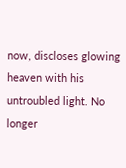now, discloses glowing heaven with his untroubled light. No longer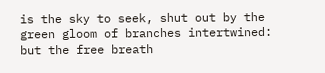is the sky to seek, shut out by the green gloom of branches intertwined: but the free breath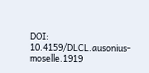DOI: 10.4159/DLCL.ausonius-moselle.1919